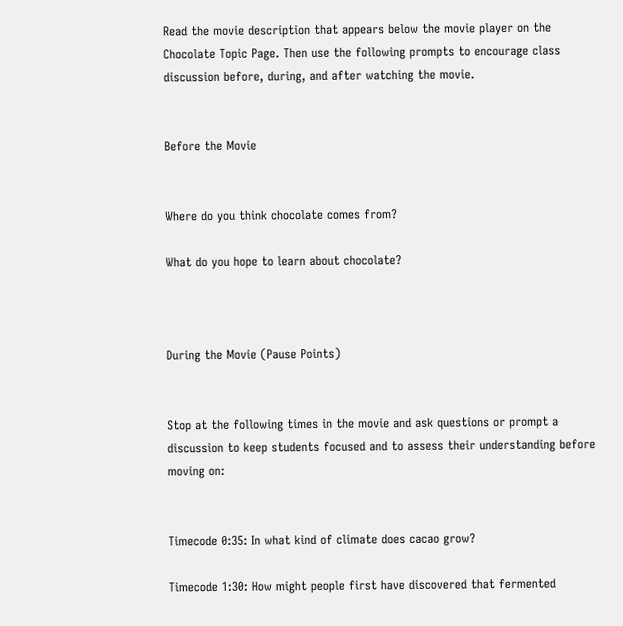Read the movie description that appears below the movie player on the Chocolate Topic Page. Then use the following prompts to encourage class discussion before, during, and after watching the movie.


Before the Movie


Where do you think chocolate comes from?

What do you hope to learn about chocolate?



During the Movie (Pause Points)


Stop at the following times in the movie and ask questions or prompt a discussion to keep students focused and to assess their understanding before moving on:


Timecode 0:35: In what kind of climate does cacao grow?

Timecode 1:30: How might people first have discovered that fermented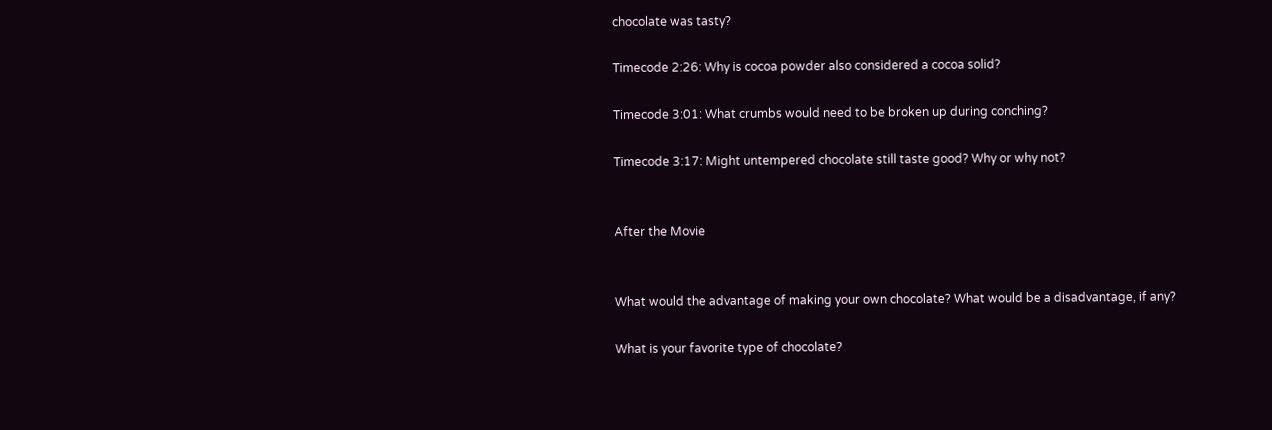chocolate was tasty?

Timecode 2:26: Why is cocoa powder also considered a cocoa solid?

Timecode 3:01: What crumbs would need to be broken up during conching?

Timecode 3:17: Might untempered chocolate still taste good? Why or why not?


After the Movie


What would the advantage of making your own chocolate? What would be a disadvantage, if any?

What is your favorite type of chocolate?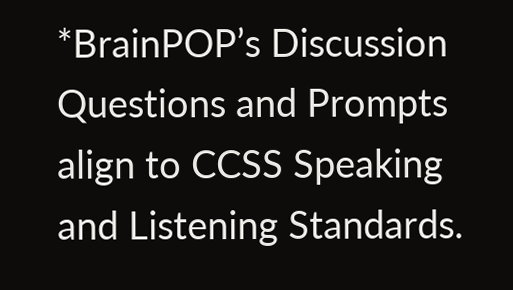*BrainPOP’s Discussion Questions and Prompts align to CCSS Speaking and Listening Standards.